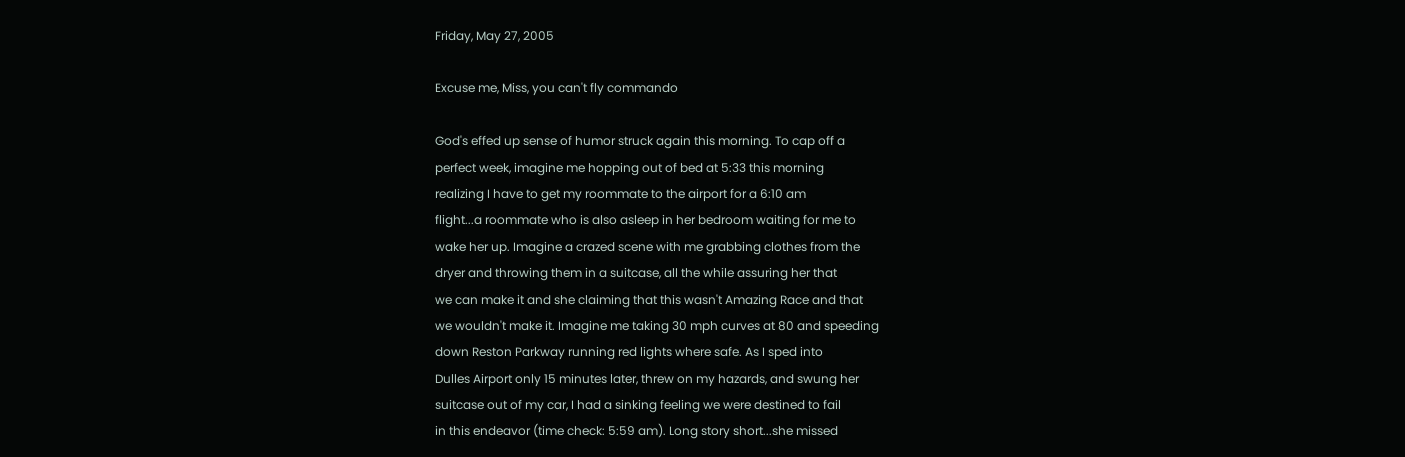Friday, May 27, 2005

Excuse me, Miss, you can't fly commando

God's effed up sense of humor struck again this morning. To cap off a
perfect week, imagine me hopping out of bed at 5:33 this morning
realizing I have to get my roommate to the airport for a 6:10 am
flight...a roommate who is also asleep in her bedroom waiting for me to
wake her up. Imagine a crazed scene with me grabbing clothes from the
dryer and throwing them in a suitcase, all the while assuring her that
we can make it and she claiming that this wasn't Amazing Race and that
we wouldn't make it. Imagine me taking 30 mph curves at 80 and speeding
down Reston Parkway running red lights where safe. As I sped into
Dulles Airport only 15 minutes later, threw on my hazards, and swung her
suitcase out of my car, I had a sinking feeling we were destined to fail
in this endeavor (time check: 5:59 am). Long story short...she missed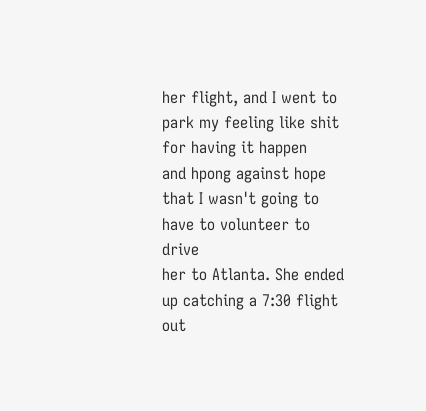her flight, and I went to park my feeling like shit for having it happen
and hpong against hope that I wasn't going to have to volunteer to drive
her to Atlanta. She ended up catching a 7:30 flight out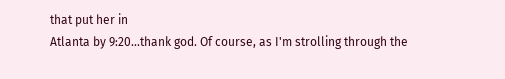that put her in
Atlanta by 9:20...thank god. Of course, as I'm strolling through the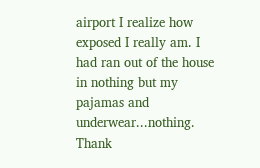airport I realize how exposed I really am. I had ran out of the house
in nothing but my pajamas and
underwear...nothing. Thank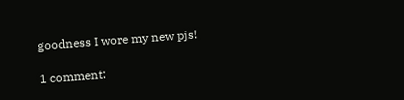goodness I wore my new pjs!

1 comment: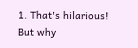1. That's hilarious! But why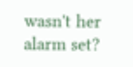wasn't her alarm set?